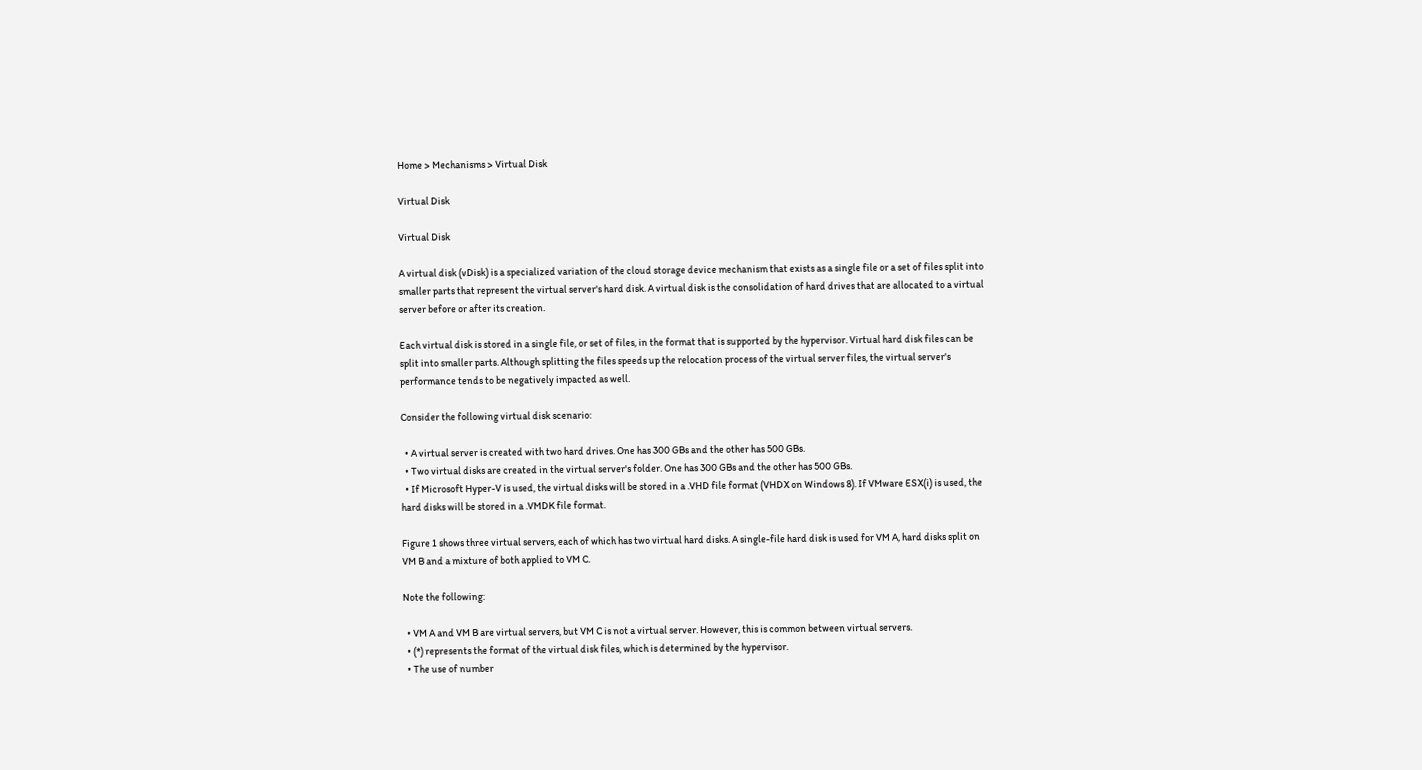Home > Mechanisms > Virtual Disk

Virtual Disk

Virtual Disk

A virtual disk (vDisk) is a specialized variation of the cloud storage device mechanism that exists as a single file or a set of files split into smaller parts that represent the virtual server's hard disk. A virtual disk is the consolidation of hard drives that are allocated to a virtual server before or after its creation.

Each virtual disk is stored in a single file, or set of files, in the format that is supported by the hypervisor. Virtual hard disk files can be split into smaller parts. Although splitting the files speeds up the relocation process of the virtual server files, the virtual server's performance tends to be negatively impacted as well.

Consider the following virtual disk scenario:

  • A virtual server is created with two hard drives. One has 300 GBs and the other has 500 GBs.
  • Two virtual disks are created in the virtual server's folder. One has 300 GBs and the other has 500 GBs.
  • If Microsoft Hyper-V is used, the virtual disks will be stored in a .VHD file format (VHDX on Windows 8). If VMware ESX(i) is used, the hard disks will be stored in a .VMDK file format.

Figure 1 shows three virtual servers, each of which has two virtual hard disks. A single-file hard disk is used for VM A, hard disks split on VM B and a mixture of both applied to VM C.

Note the following:

  • VM A and VM B are virtual servers, but VM C is not a virtual server. However, this is common between virtual servers.
  • (*) represents the format of the virtual disk files, which is determined by the hypervisor.
  • The use of number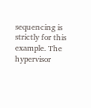sequencing is strictly for this example. The hypervisor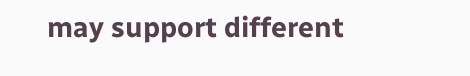may support different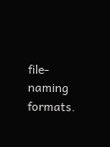file-naming formats.